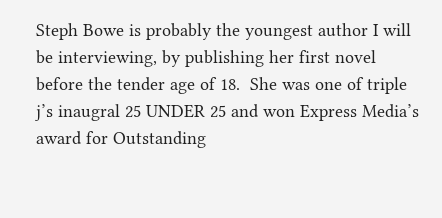Steph Bowe is probably the youngest author I will be interviewing, by publishing her first novel before the tender age of 18.  She was one of triple j’s inaugral 25 UNDER 25 and won Express Media’s award for Outstanding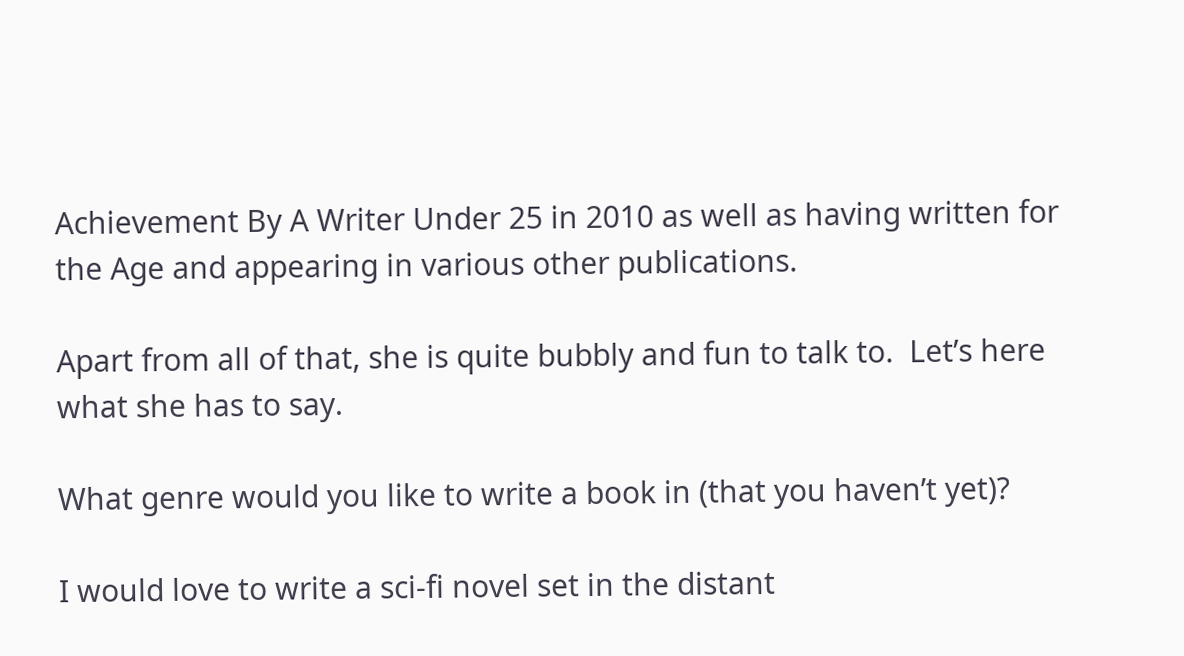Achievement By A Writer Under 25 in 2010 as well as having written for the Age and appearing in various other publications.

Apart from all of that, she is quite bubbly and fun to talk to.  Let’s here what she has to say.

What genre would you like to write a book in (that you haven’t yet)?

I would love to write a sci-fi novel set in the distant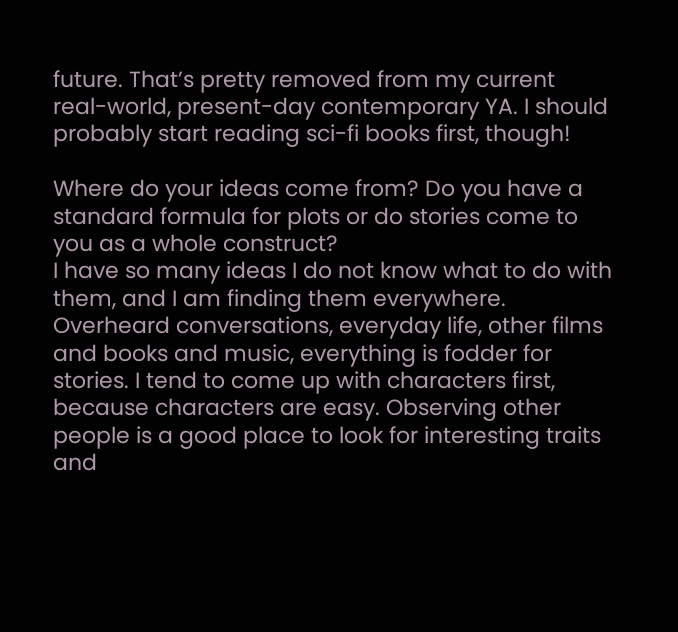future. That’s pretty removed from my current real-world, present-day contemporary YA. I should probably start reading sci-fi books first, though!

Where do your ideas come from? Do you have a standard formula for plots or do stories come to you as a whole construct?
I have so many ideas I do not know what to do with them, and I am finding them everywhere. Overheard conversations, everyday life, other films and books and music, everything is fodder for stories. I tend to come up with characters first, because characters are easy. Observing other people is a good place to look for interesting traits and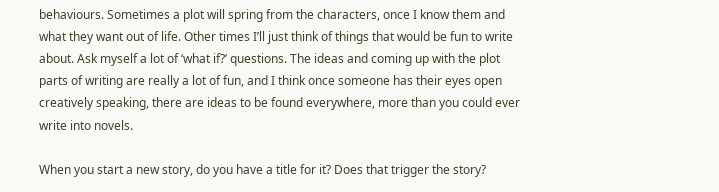behaviours. Sometimes a plot will spring from the characters, once I know them and what they want out of life. Other times I’ll just think of things that would be fun to write about. Ask myself a lot of ‘what if?’ questions. The ideas and coming up with the plot parts of writing are really a lot of fun, and I think once someone has their eyes open creatively speaking, there are ideas to be found everywhere, more than you could ever write into novels.

When you start a new story, do you have a title for it? Does that trigger the story?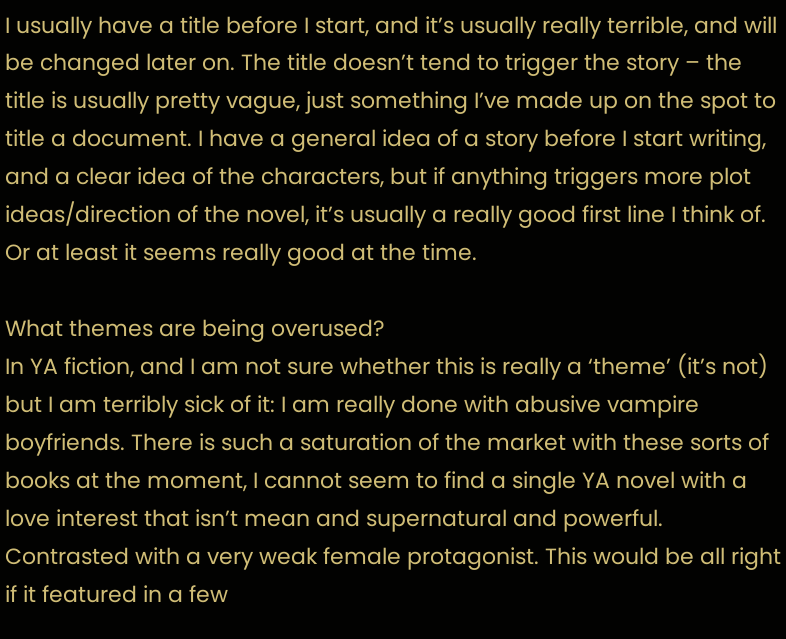I usually have a title before I start, and it’s usually really terrible, and will be changed later on. The title doesn’t tend to trigger the story – the title is usually pretty vague, just something I’ve made up on the spot to title a document. I have a general idea of a story before I start writing, and a clear idea of the characters, but if anything triggers more plot ideas/direction of the novel, it’s usually a really good first line I think of. Or at least it seems really good at the time.

What themes are being overused?
In YA fiction, and I am not sure whether this is really a ‘theme’ (it’s not) but I am terribly sick of it: I am really done with abusive vampire boyfriends. There is such a saturation of the market with these sorts of books at the moment, I cannot seem to find a single YA novel with a love interest that isn’t mean and supernatural and powerful. Contrasted with a very weak female protagonist. This would be all right if it featured in a few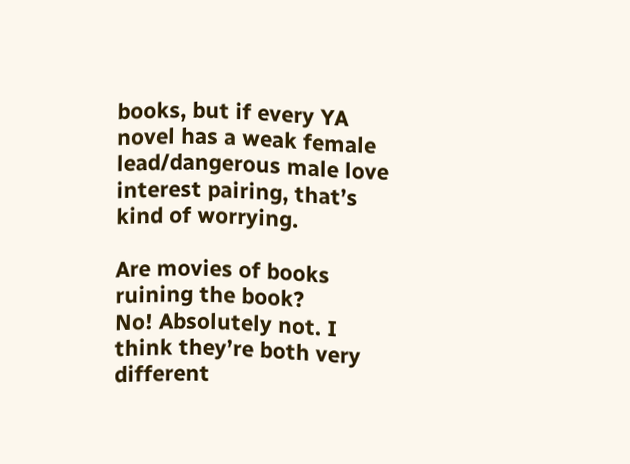books, but if every YA novel has a weak female lead/dangerous male love interest pairing, that’s kind of worrying.

Are movies of books ruining the book?
No! Absolutely not. I think they’re both very different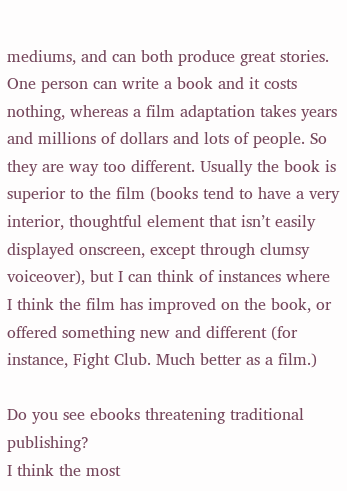mediums, and can both produce great stories. One person can write a book and it costs nothing, whereas a film adaptation takes years and millions of dollars and lots of people. So they are way too different. Usually the book is superior to the film (books tend to have a very interior, thoughtful element that isn’t easily displayed onscreen, except through clumsy voiceover), but I can think of instances where I think the film has improved on the book, or offered something new and different (for instance, Fight Club. Much better as a film.)

Do you see ebooks threatening traditional publishing?
I think the most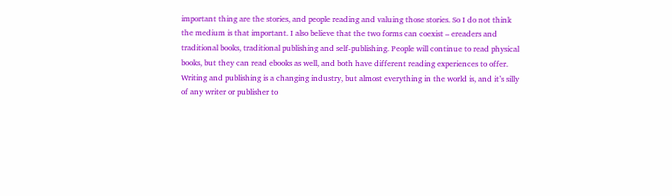important thing are the stories, and people reading and valuing those stories. So I do not think the medium is that important. I also believe that the two forms can coexist – ereaders and traditional books, traditional publishing and self-publishing. People will continue to read physical books, but they can read ebooks as well, and both have different reading experiences to offer. Writing and publishing is a changing industry, but almost everything in the world is, and it’s silly of any writer or publisher to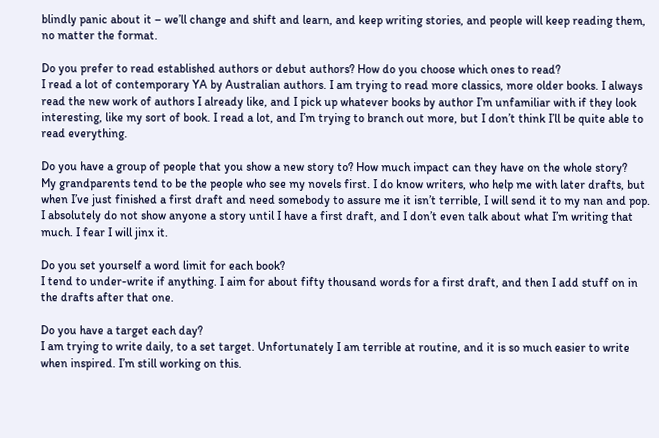blindly panic about it – we’ll change and shift and learn, and keep writing stories, and people will keep reading them, no matter the format.

Do you prefer to read established authors or debut authors? How do you choose which ones to read?
I read a lot of contemporary YA by Australian authors. I am trying to read more classics, more older books. I always read the new work of authors I already like, and I pick up whatever books by author I’m unfamiliar with if they look interesting, like my sort of book. I read a lot, and I’m trying to branch out more, but I don’t think I’ll be quite able to read everything.

Do you have a group of people that you show a new story to? How much impact can they have on the whole story?
My grandparents tend to be the people who see my novels first. I do know writers, who help me with later drafts, but when I’ve just finished a first draft and need somebody to assure me it isn’t terrible, I will send it to my nan and pop. I absolutely do not show anyone a story until I have a first draft, and I don’t even talk about what I’m writing that much. I fear I will jinx it.

Do you set yourself a word limit for each book?
I tend to under-write if anything. I aim for about fifty thousand words for a first draft, and then I add stuff on in the drafts after that one.

Do you have a target each day?
I am trying to write daily, to a set target. Unfortunately I am terrible at routine, and it is so much easier to write when inspired. I’m still working on this.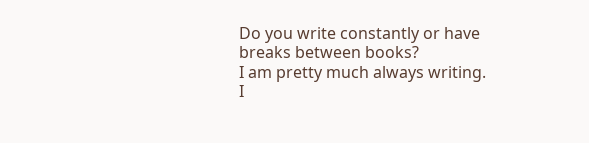Do you write constantly or have breaks between books?
I am pretty much always writing. I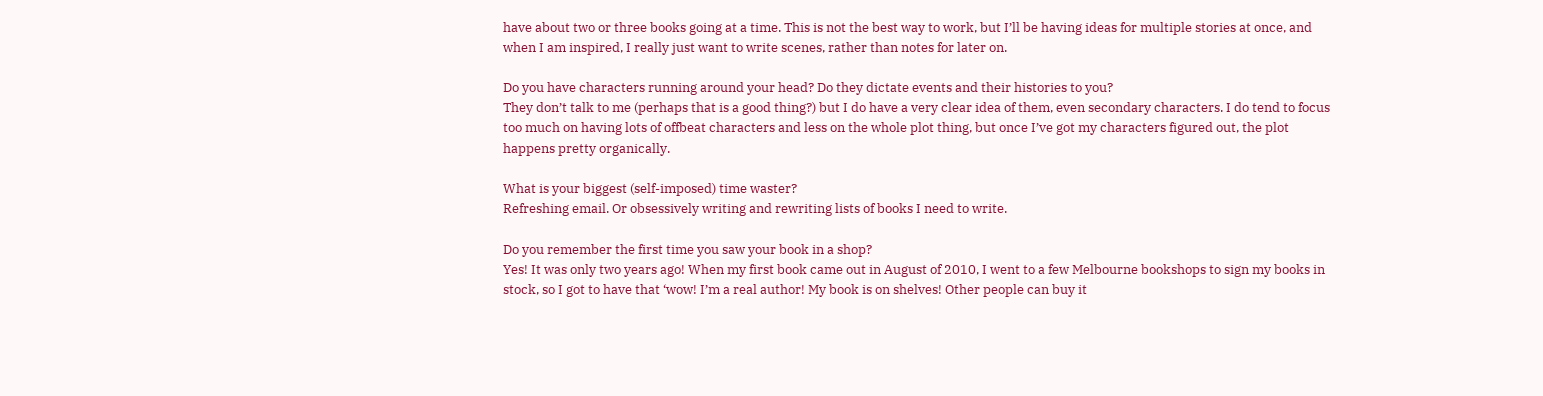have about two or three books going at a time. This is not the best way to work, but I’ll be having ideas for multiple stories at once, and when I am inspired, I really just want to write scenes, rather than notes for later on.

Do you have characters running around your head? Do they dictate events and their histories to you?
They don’t talk to me (perhaps that is a good thing?) but I do have a very clear idea of them, even secondary characters. I do tend to focus too much on having lots of offbeat characters and less on the whole plot thing, but once I’ve got my characters figured out, the plot happens pretty organically.

What is your biggest (self-imposed) time waster?
Refreshing email. Or obsessively writing and rewriting lists of books I need to write.

Do you remember the first time you saw your book in a shop?
Yes! It was only two years ago! When my first book came out in August of 2010, I went to a few Melbourne bookshops to sign my books in stock, so I got to have that ‘wow! I’m a real author! My book is on shelves! Other people can buy it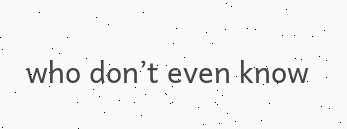who don’t even know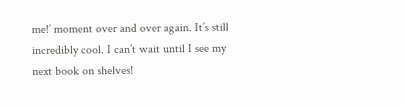me!’ moment over and over again. It’s still incredibly cool. I can’t wait until I see my next book on shelves!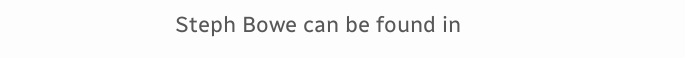Steph Bowe can be found in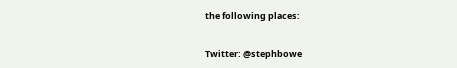the following places:


Twitter: @stephbowe